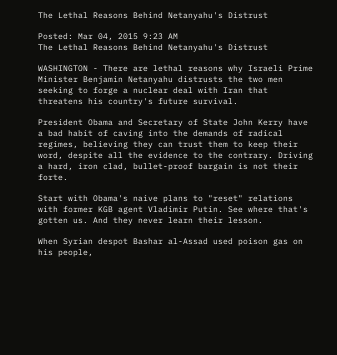The Lethal Reasons Behind Netanyahu's Distrust

Posted: Mar 04, 2015 9:23 AM
The Lethal Reasons Behind Netanyahu's Distrust

WASHINGTON - There are lethal reasons why Israeli Prime Minister Benjamin Netanyahu distrusts the two men seeking to forge a nuclear deal with Iran that threatens his country's future survival.

President Obama and Secretary of State John Kerry have a bad habit of caving into the demands of radical regimes, believing they can trust them to keep their word, despite all the evidence to the contrary. Driving a hard, iron clad, bullet-proof bargain is not their forte.

Start with Obama's naive plans to "reset" relations with former KGB agent Vladimir Putin. See where that's gotten us. And they never learn their lesson.

When Syrian despot Bashar al-Assad used poison gas on his people,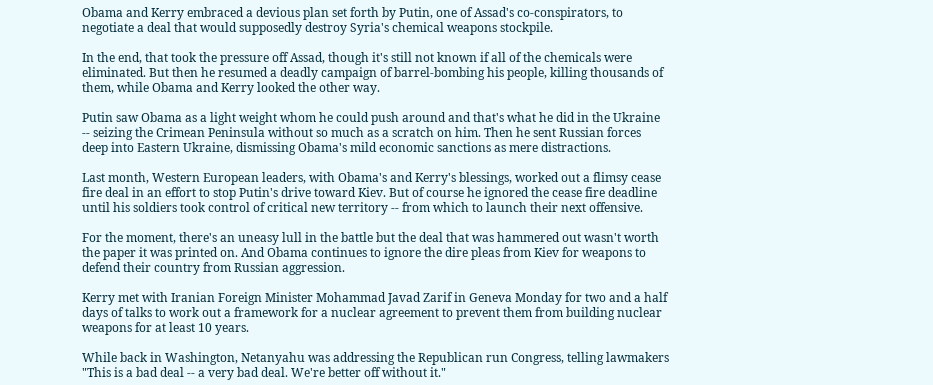Obama and Kerry embraced a devious plan set forth by Putin, one of Assad's co-conspirators, to negotiate a deal that would supposedly destroy Syria's chemical weapons stockpile.

In the end, that took the pressure off Assad, though it's still not known if all of the chemicals were eliminated. But then he resumed a deadly campaign of barrel-bombing his people, killing thousands of them, while Obama and Kerry looked the other way.

Putin saw Obama as a light weight whom he could push around and that's what he did in the Ukraine -- seizing the Crimean Peninsula without so much as a scratch on him. Then he sent Russian forces deep into Eastern Ukraine, dismissing Obama's mild economic sanctions as mere distractions.

Last month, Western European leaders, with Obama's and Kerry's blessings, worked out a flimsy cease fire deal in an effort to stop Putin's drive toward Kiev. But of course he ignored the cease fire deadline until his soldiers took control of critical new territory -- from which to launch their next offensive.

For the moment, there's an uneasy lull in the battle but the deal that was hammered out wasn't worth the paper it was printed on. And Obama continues to ignore the dire pleas from Kiev for weapons to defend their country from Russian aggression.

Kerry met with Iranian Foreign Minister Mohammad Javad Zarif in Geneva Monday for two and a half days of talks to work out a framework for a nuclear agreement to prevent them from building nuclear weapons for at least 10 years.

While back in Washington, Netanyahu was addressing the Republican run Congress, telling lawmakers "This is a bad deal -- a very bad deal. We're better off without it."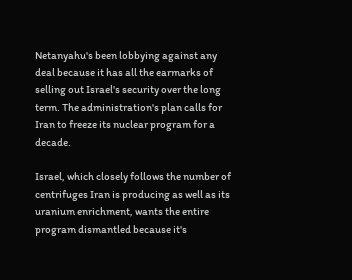Netanyahu's been lobbying against any deal because it has all the earmarks of selling out Israel's security over the long term. The administration's plan calls for Iran to freeze its nuclear program for a decade.

Israel, which closely follows the number of centrifuges Iran is producing as well as its uranium enrichment, wants the entire program dismantled because it's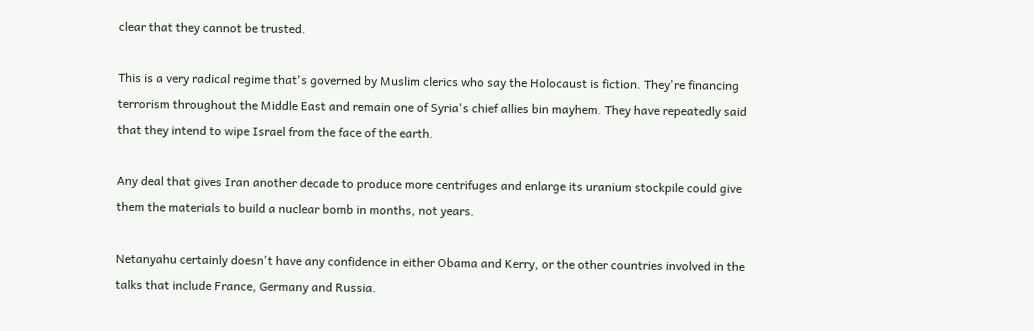clear that they cannot be trusted.

This is a very radical regime that's governed by Muslim clerics who say the Holocaust is fiction. They're financing terrorism throughout the Middle East and remain one of Syria's chief allies bin mayhem. They have repeatedly said that they intend to wipe Israel from the face of the earth.

Any deal that gives Iran another decade to produce more centrifuges and enlarge its uranium stockpile could give them the materials to build a nuclear bomb in months, not years.

Netanyahu certainly doesn't have any confidence in either Obama and Kerry, or the other countries involved in the talks that include France, Germany and Russia.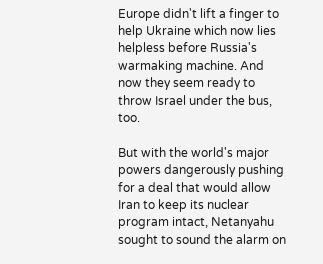Europe didn't lift a finger to help Ukraine which now lies helpless before Russia's warmaking machine. And now they seem ready to throw Israel under the bus, too.

But with the world's major powers dangerously pushing for a deal that would allow Iran to keep its nuclear program intact, Netanyahu sought to sound the alarm on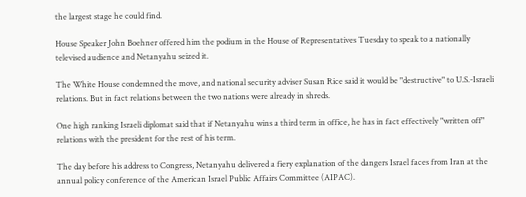the largest stage he could find.

House Speaker John Boehner offered him the podium in the House of Representatives Tuesday to speak to a nationally televised audience and Netanyahu seized it.

The White House condemned the move, and national security adviser Susan Rice said it would be "destructive" to U.S.-Israeli relations. But in fact relations between the two nations were already in shreds.

One high ranking Israeli diplomat said that if Netanyahu wins a third term in office, he has in fact effectively "written off" relations with the president for the rest of his term.

The day before his address to Congress, Netanyahu delivered a fiery explanation of the dangers Israel faces from Iran at the annual policy conference of the American Israel Public Affairs Committee (AIPAC).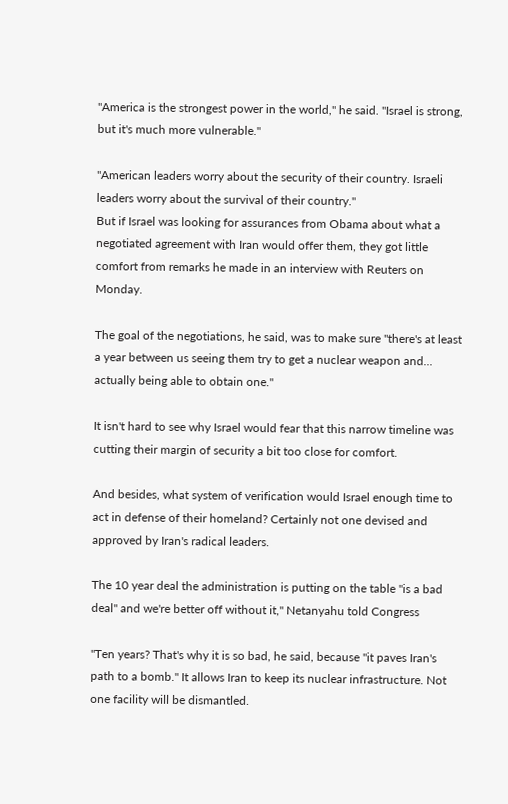"America is the strongest power in the world," he said. "Israel is strong, but it's much more vulnerable."

"American leaders worry about the security of their country. Israeli leaders worry about the survival of their country."
But if Israel was looking for assurances from Obama about what a negotiated agreement with Iran would offer them, they got little comfort from remarks he made in an interview with Reuters on Monday.

The goal of the negotiations, he said, was to make sure "there's at least a year between us seeing them try to get a nuclear weapon and... actually being able to obtain one."

It isn't hard to see why Israel would fear that this narrow timeline was cutting their margin of security a bit too close for comfort.

And besides, what system of verification would Israel enough time to act in defense of their homeland? Certainly not one devised and approved by Iran's radical leaders.

The 10 year deal the administration is putting on the table "is a bad deal" and we're better off without it," Netanyahu told Congress

"Ten years? That's why it is so bad, he said, because "it paves Iran's path to a bomb." It allows Iran to keep its nuclear infrastructure. Not one facility will be dismantled.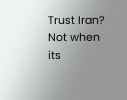Trust Iran? Not when its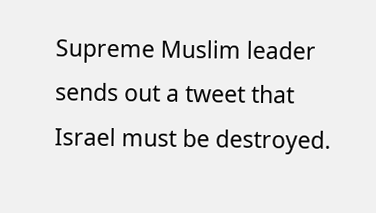Supreme Muslim leader sends out a tweet that Israel must be destroyed.